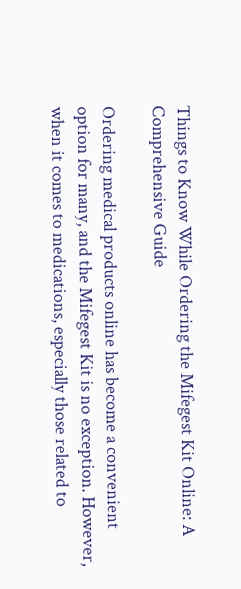Things to Know While Ordering the Mifegest Kit Online: A Comprehensive Guide

Ordering medical products online has become a convenient option for many, and the Mifegest Kit is no exception. However, when it comes to medications, especially those related to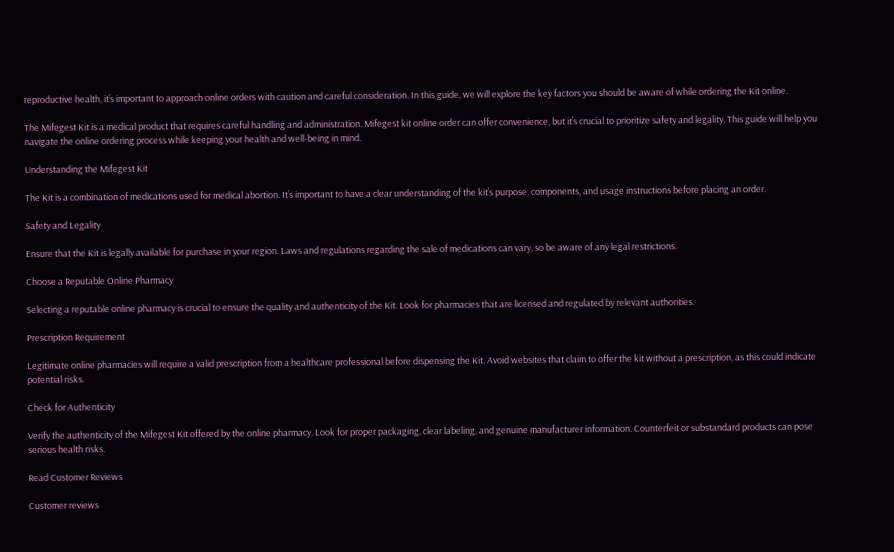reproductive health, it’s important to approach online orders with caution and careful consideration. In this guide, we will explore the key factors you should be aware of while ordering the Kit online.

The Mifegest Kit is a medical product that requires careful handling and administration. Mifegest kit online order can offer convenience, but it’s crucial to prioritize safety and legality. This guide will help you navigate the online ordering process while keeping your health and well-being in mind.

Understanding the Mifegest Kit

The Kit is a combination of medications used for medical abortion. It’s important to have a clear understanding of the kit’s purpose, components, and usage instructions before placing an order.

Safety and Legality

Ensure that the Kit is legally available for purchase in your region. Laws and regulations regarding the sale of medications can vary, so be aware of any legal restrictions.

Choose a Reputable Online Pharmacy

Selecting a reputable online pharmacy is crucial to ensure the quality and authenticity of the Kit. Look for pharmacies that are licensed and regulated by relevant authorities.

Prescription Requirement

Legitimate online pharmacies will require a valid prescription from a healthcare professional before dispensing the Kit. Avoid websites that claim to offer the kit without a prescription, as this could indicate potential risks.

Check for Authenticity

Verify the authenticity of the Mifegest Kit offered by the online pharmacy. Look for proper packaging, clear labeling, and genuine manufacturer information. Counterfeit or substandard products can pose serious health risks.

Read Customer Reviews

Customer reviews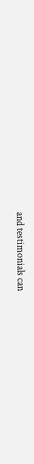and testimonials can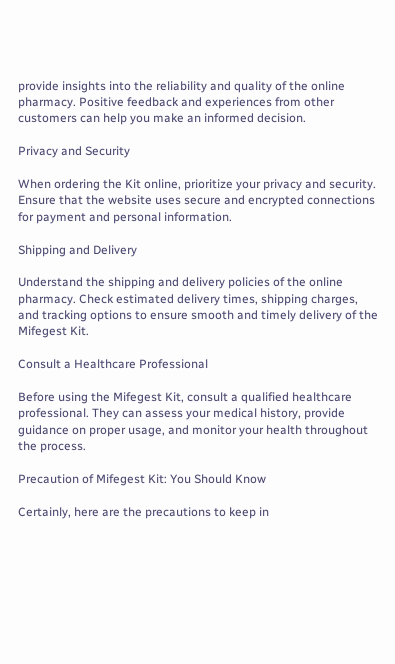provide insights into the reliability and quality of the online pharmacy. Positive feedback and experiences from other customers can help you make an informed decision.

Privacy and Security

When ordering the Kit online, prioritize your privacy and security. Ensure that the website uses secure and encrypted connections for payment and personal information.

Shipping and Delivery

Understand the shipping and delivery policies of the online pharmacy. Check estimated delivery times, shipping charges, and tracking options to ensure smooth and timely delivery of the Mifegest Kit.

Consult a Healthcare Professional

Before using the Mifegest Kit, consult a qualified healthcare professional. They can assess your medical history, provide guidance on proper usage, and monitor your health throughout the process.

Precaution of Mifegest Kit: You Should Know

Certainly, here are the precautions to keep in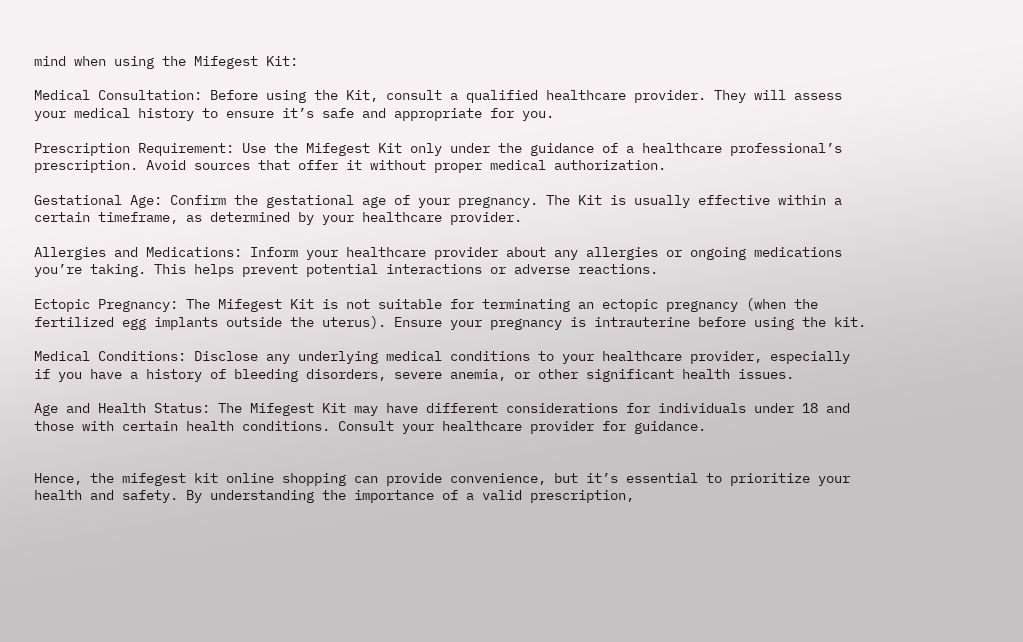mind when using the Mifegest Kit:

Medical Consultation: Before using the Kit, consult a qualified healthcare provider. They will assess your medical history to ensure it’s safe and appropriate for you.

Prescription Requirement: Use the Mifegest Kit only under the guidance of a healthcare professional’s prescription. Avoid sources that offer it without proper medical authorization.

Gestational Age: Confirm the gestational age of your pregnancy. The Kit is usually effective within a certain timeframe, as determined by your healthcare provider.

Allergies and Medications: Inform your healthcare provider about any allergies or ongoing medications you’re taking. This helps prevent potential interactions or adverse reactions.

Ectopic Pregnancy: The Mifegest Kit is not suitable for terminating an ectopic pregnancy (when the fertilized egg implants outside the uterus). Ensure your pregnancy is intrauterine before using the kit.

Medical Conditions: Disclose any underlying medical conditions to your healthcare provider, especially if you have a history of bleeding disorders, severe anemia, or other significant health issues.

Age and Health Status: The Mifegest Kit may have different considerations for individuals under 18 and those with certain health conditions. Consult your healthcare provider for guidance.


Hence, the mifegest kit online shopping can provide convenience, but it’s essential to prioritize your health and safety. By understanding the importance of a valid prescription,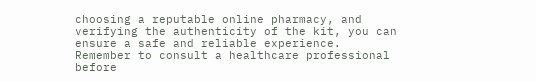choosing a reputable online pharmacy, and verifying the authenticity of the kit, you can ensure a safe and reliable experience. Remember to consult a healthcare professional before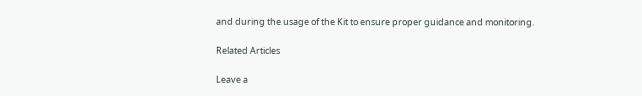and during the usage of the Kit to ensure proper guidance and monitoring.

Related Articles

Leave a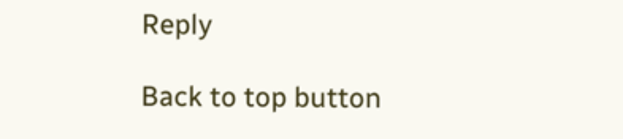Reply

Back to top button